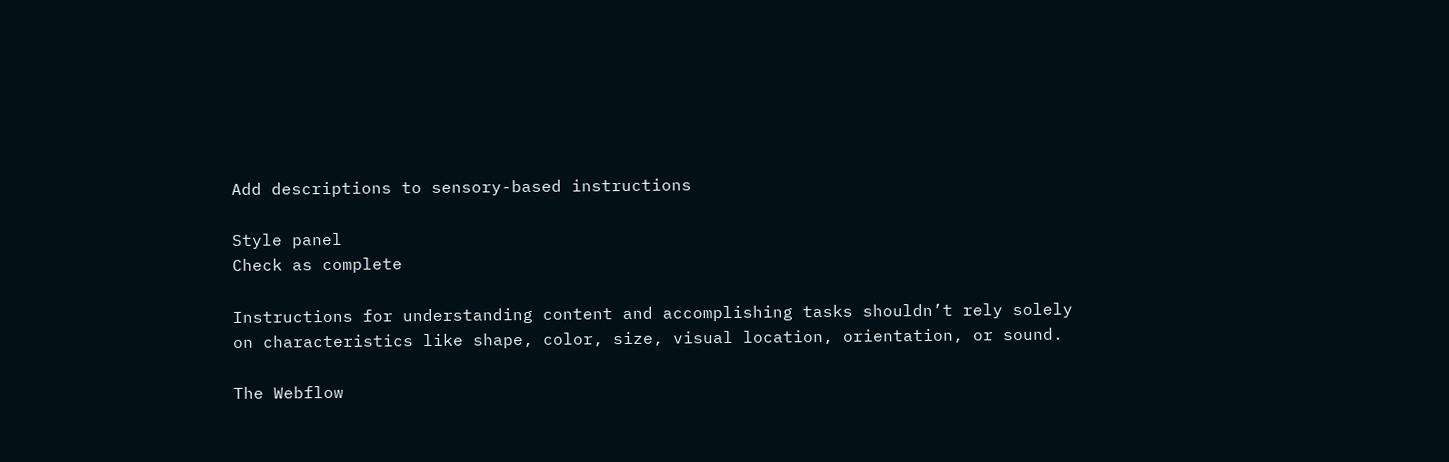Add descriptions to sensory-based instructions

Style panel
Check as complete

Instructions for understanding content and accomplishing tasks shouldn’t rely solely on characteristics like shape, color, size, visual location, orientation, or sound.

The Webflow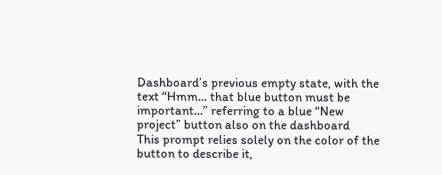Dashboard’s previous empty state, with the text “Hmm... that blue button must be important...” referring to a blue “New project” button also on the dashboard
This prompt relies solely on the color of the button to describe it,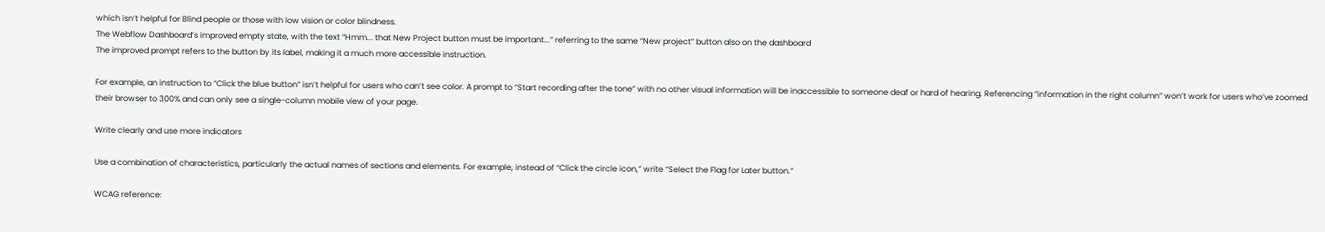which isn’t helpful for Blind people or those with low vision or color blindness.
The Webflow Dashboard’s improved empty state, with the text “Hmm... that New Project button must be important...” referring to the same “New project” button also on the dashboard
The improved prompt refers to the button by its label, making it a much more accessible instruction.

For example, an instruction to “Click the blue button” isn’t helpful for users who can’t see color. A prompt to “Start recording after the tone” with no other visual information will be inaccessible to someone deaf or hard of hearing. Referencing “information in the right column” won’t work for users who’ve zoomed their browser to 300% and can only see a single-column mobile view of your page.

Write clearly and use more indicators

Use a combination of characteristics, particularly the actual names of sections and elements. For example, instead of “Click the circle icon,” write “Select the Flag for Later button.”

WCAG reference: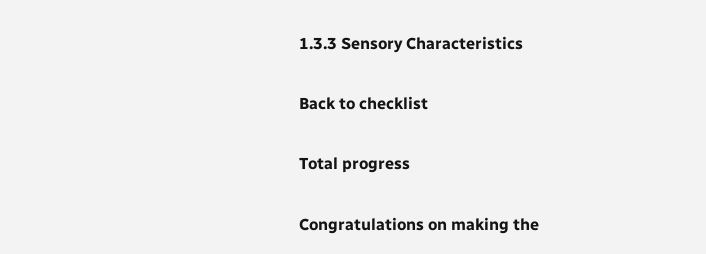1.3.3 Sensory Characteristics

Back to checklist

Total progress

Congratulations on making the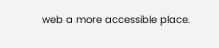web a more accessible place.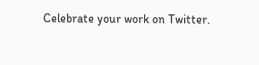Celebrate your work on Twitter.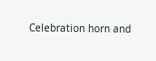Celebration horn and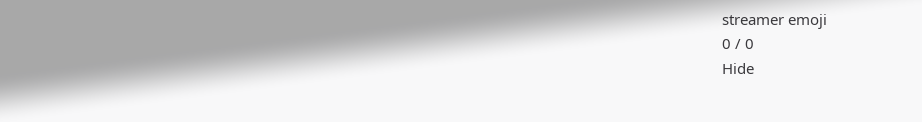streamer emoji
0 / 0
Hide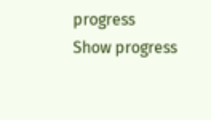progress
Show progress